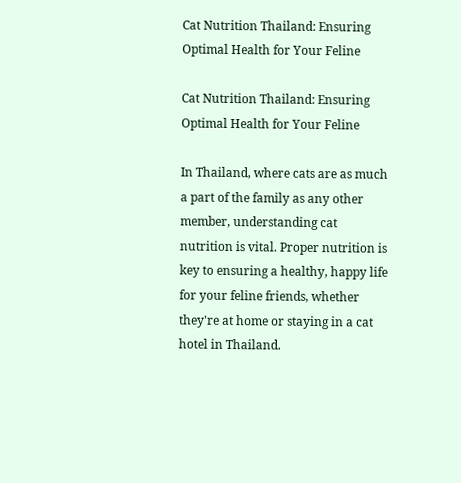Cat Nutrition Thailand: Ensuring Optimal Health for Your Feline

Cat Nutrition Thailand: Ensuring Optimal Health for Your Feline

In Thailand, where cats are as much a part of the family as any other member, understanding cat nutrition is vital. Proper nutrition is key to ensuring a healthy, happy life for your feline friends, whether they're at home or staying in a cat hotel in Thailand.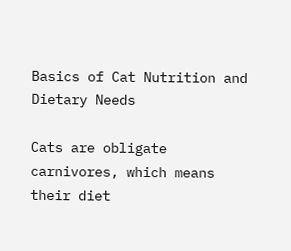Basics of Cat Nutrition and Dietary Needs

Cats are obligate carnivores, which means their diet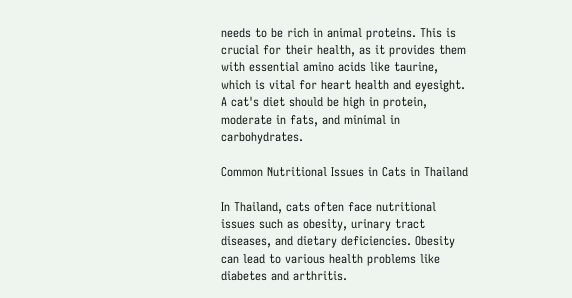needs to be rich in animal proteins. This is crucial for their health, as it provides them with essential amino acids like taurine, which is vital for heart health and eyesight. A cat's diet should be high in protein, moderate in fats, and minimal in carbohydrates.

Common Nutritional Issues in Cats in Thailand

In Thailand, cats often face nutritional issues such as obesity, urinary tract diseases, and dietary deficiencies. Obesity can lead to various health problems like diabetes and arthritis.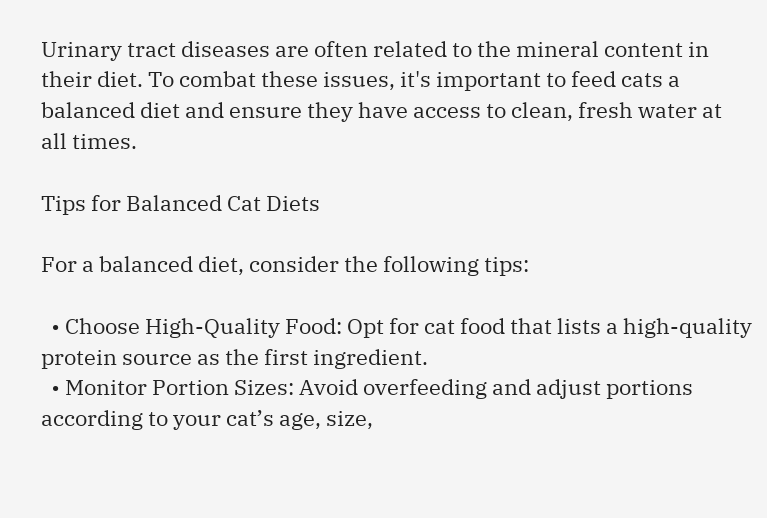Urinary tract diseases are often related to the mineral content in their diet. To combat these issues, it's important to feed cats a balanced diet and ensure they have access to clean, fresh water at all times.

Tips for Balanced Cat Diets

For a balanced diet, consider the following tips:

  • Choose High-Quality Food: Opt for cat food that lists a high-quality protein source as the first ingredient.
  • Monitor Portion Sizes: Avoid overfeeding and adjust portions according to your cat’s age, size,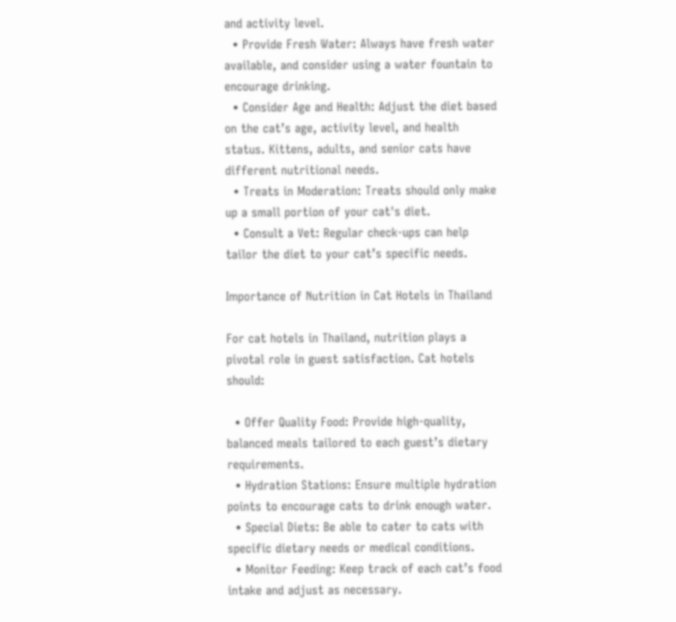and activity level.
  • Provide Fresh Water: Always have fresh water available, and consider using a water fountain to encourage drinking.
  • Consider Age and Health: Adjust the diet based on the cat’s age, activity level, and health status. Kittens, adults, and senior cats have different nutritional needs.
  • Treats in Moderation: Treats should only make up a small portion of your cat's diet.
  • Consult a Vet: Regular check-ups can help tailor the diet to your cat’s specific needs.

Importance of Nutrition in Cat Hotels in Thailand

For cat hotels in Thailand, nutrition plays a pivotal role in guest satisfaction. Cat hotels should:

  • Offer Quality Food: Provide high-quality, balanced meals tailored to each guest’s dietary requirements.
  • Hydration Stations: Ensure multiple hydration points to encourage cats to drink enough water.
  • Special Diets: Be able to cater to cats with specific dietary needs or medical conditions.
  • Monitor Feeding: Keep track of each cat’s food intake and adjust as necessary.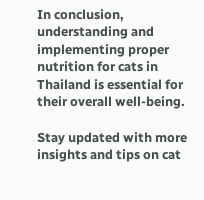In conclusion, understanding and implementing proper nutrition for cats in Thailand is essential for their overall well-being.

Stay updated with more insights and tips on cat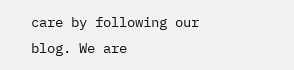care by following our blog. We are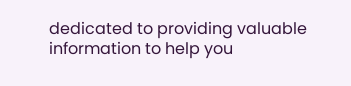dedicated to providing valuable information to help you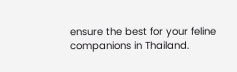ensure the best for your feline companions in Thailand.